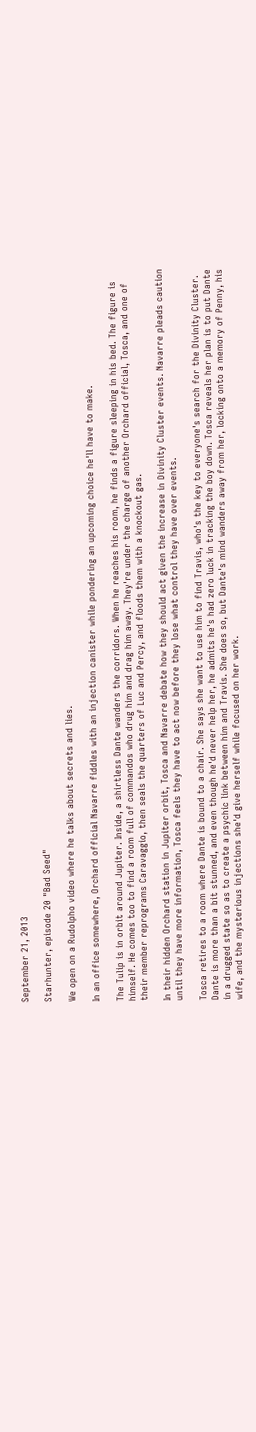September 21, 2013

Starhunter, episode 20 "Bad Seed"

We open on a Rudolpho video where he talks about secrets and lies.

In an office somewhere, Orchard official Navarre fiddles with an injection canister while pondering an upcoming choice he'll have to make.

The Tulip is in orbit around Jupiter. Inside, a shirtless Dante wanders the corridors. When he reaches his room, he finds a figure sleeping in his bed. The figure is himself. He comes too to find a room full of commandos who drug him and drag him away. They're under the charge of another Orchard official, Tosca, and one of their member reprograms Caravaggio, then seals the quarters of Luc and Percy, and floods them with a knockout gas.

In their hidden Orchard station in Jupiter orbit, Tosca and Navarre debate how they should act given the increase in Divinity Cluster events. Navarre pleads caution until they have more information, Tosca feels they have to act now before they lose what control they have over events.

Tosca retires to a room where Dante is bound to a chair. She says she want to use him to find Travis, who's the key to everyone's search for the Divinity Cluster. Dante is more than a bit stunned, and even though he'd never help her, he admits he's had zero luck in tracking the boy down. Tosca reveals her plan is to put Dante in a drugged state so as to create a psychic link between him and Travis. She does so, but Dante's mind wanders away from her, locking onto a memory of Penny, his wife, and the mysterious injections she'd give herself while focused on her work.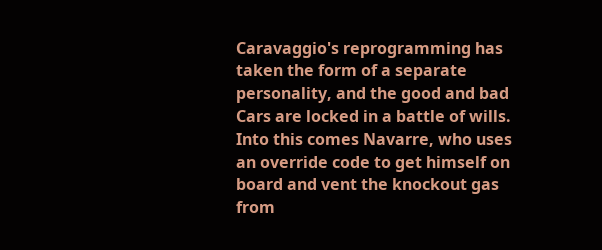Caravaggio's reprogramming has taken the form of a separate personality, and the good and bad Cars are locked in a battle of wills. Into this comes Navarre, who uses an override code to get himself on board and vent the knockout gas from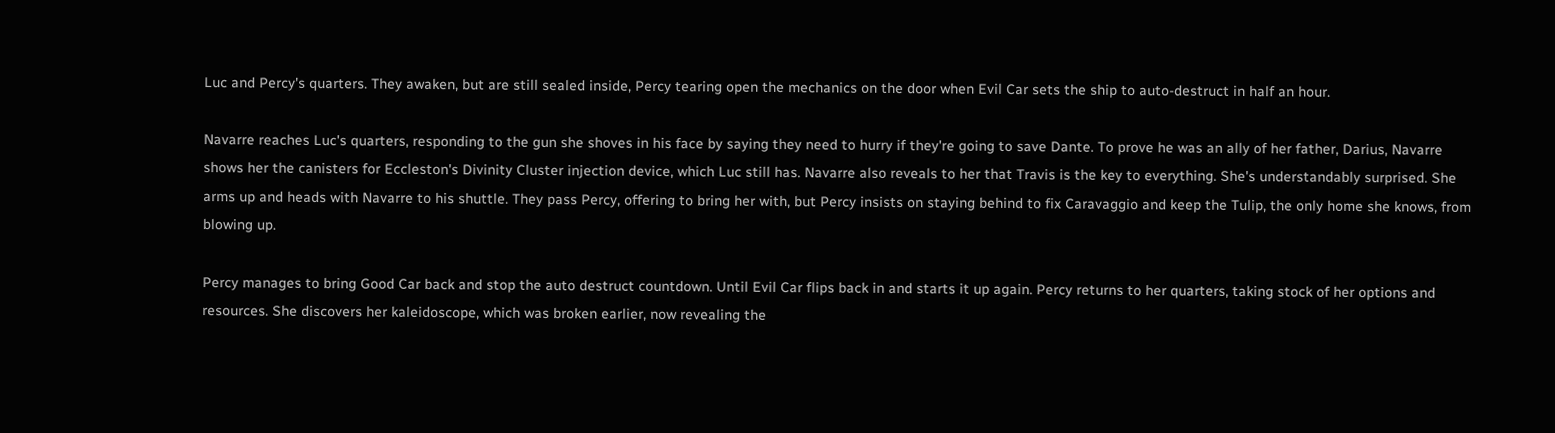Luc and Percy's quarters. They awaken, but are still sealed inside, Percy tearing open the mechanics on the door when Evil Car sets the ship to auto-destruct in half an hour.

Navarre reaches Luc's quarters, responding to the gun she shoves in his face by saying they need to hurry if they're going to save Dante. To prove he was an ally of her father, Darius, Navarre shows her the canisters for Eccleston's Divinity Cluster injection device, which Luc still has. Navarre also reveals to her that Travis is the key to everything. She's understandably surprised. She arms up and heads with Navarre to his shuttle. They pass Percy, offering to bring her with, but Percy insists on staying behind to fix Caravaggio and keep the Tulip, the only home she knows, from blowing up.

Percy manages to bring Good Car back and stop the auto destruct countdown. Until Evil Car flips back in and starts it up again. Percy returns to her quarters, taking stock of her options and resources. She discovers her kaleidoscope, which was broken earlier, now revealing the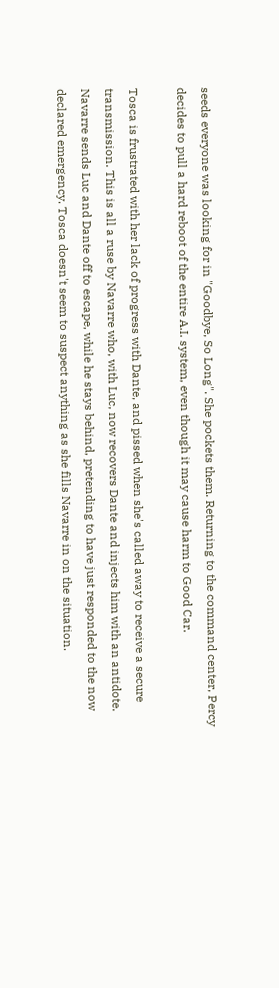seeds everyone was looking for in "Goodbye, So Long". She pockets them. Returning to the command center, Percy decides to pull a hard reboot of the entire A.I. system, even though it may cause harm to Good Car.

Tosca is frustrated with her lack of progress with Dante, and pissed when she's called away to receive a secure transmission. This is all a ruse by Navarre who, with Luc, now recovers Dante and injects him with an antidote. Navarre sends Luc and Dante off to escape, while he stays behind, pretending to have just responded to the now declared emergency. Tosca doesn't seem to suspect anything as she fills Navarre in on the situation.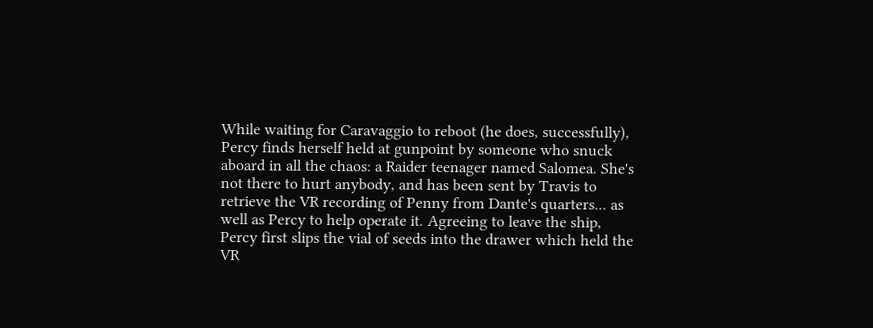While waiting for Caravaggio to reboot (he does, successfully), Percy finds herself held at gunpoint by someone who snuck aboard in all the chaos: a Raider teenager named Salomea. She's not there to hurt anybody, and has been sent by Travis to retrieve the VR recording of Penny from Dante's quarters... as well as Percy to help operate it. Agreeing to leave the ship, Percy first slips the vial of seeds into the drawer which held the VR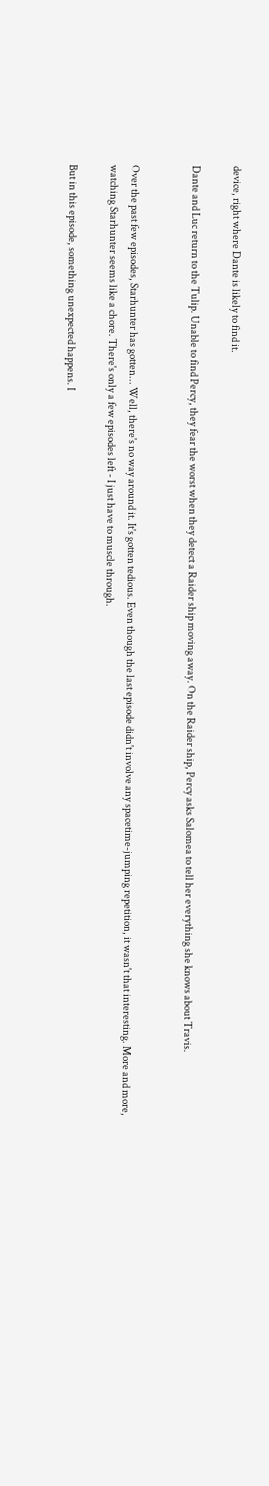device, right where Dante is likely to find it.

Dante and Luc return to the Tulip. Unable to find Percy, they fear the worst when they detect a Raider ship moving away. On the Raider ship, Percy asks Salomea to tell her everything she knows about Travis.


Over the past few episodes, Starhunter has gotten... Well, there's no way around it. It's gotten tedious. Even though the last episode didn't involve any spacetime-jumping repetition, it wasn't that interesting. More and more, watching Starhunter seems like a chore. There's only a few episodes left - I just have to muscle through.

But in this episode, something unexpected happens. I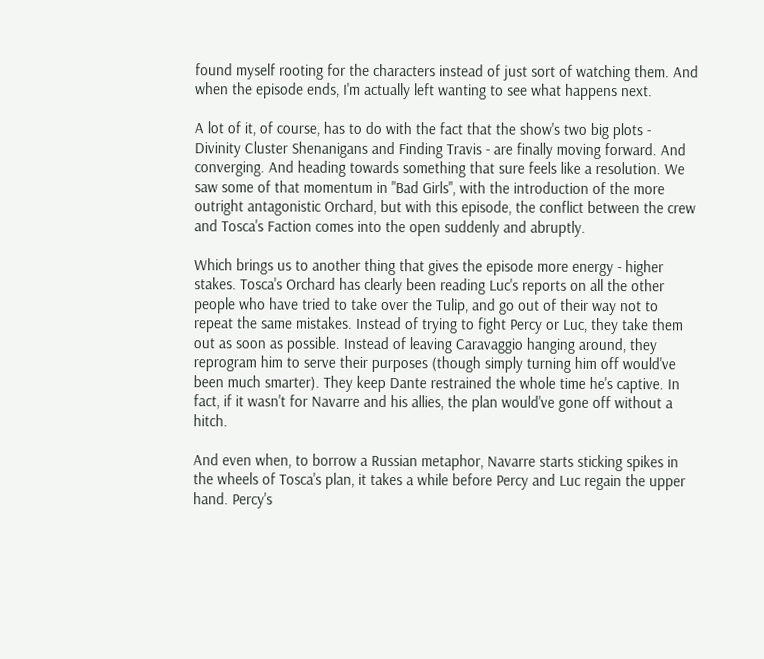found myself rooting for the characters instead of just sort of watching them. And when the episode ends, I'm actually left wanting to see what happens next.

A lot of it, of course, has to do with the fact that the show's two big plots - Divinity Cluster Shenanigans and Finding Travis - are finally moving forward. And converging. And heading towards something that sure feels like a resolution. We saw some of that momentum in "Bad Girls", with the introduction of the more outright antagonistic Orchard, but with this episode, the conflict between the crew and Tosca's Faction comes into the open suddenly and abruptly.

Which brings us to another thing that gives the episode more energy - higher stakes. Tosca's Orchard has clearly been reading Luc's reports on all the other people who have tried to take over the Tulip, and go out of their way not to repeat the same mistakes. Instead of trying to fight Percy or Luc, they take them out as soon as possible. Instead of leaving Caravaggio hanging around, they reprogram him to serve their purposes (though simply turning him off would've been much smarter). They keep Dante restrained the whole time he's captive. In fact, if it wasn't for Navarre and his allies, the plan would've gone off without a hitch.

And even when, to borrow a Russian metaphor, Navarre starts sticking spikes in the wheels of Tosca's plan, it takes a while before Percy and Luc regain the upper hand. Percy's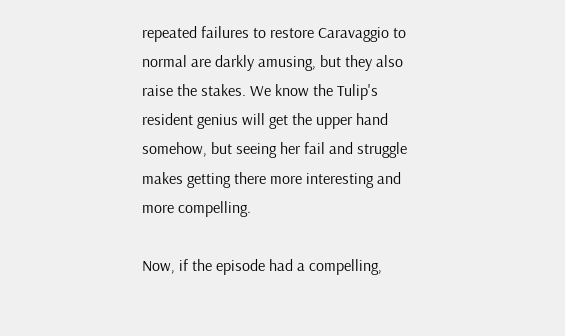repeated failures to restore Caravaggio to normal are darkly amusing, but they also raise the stakes. We know the Tulip's resident genius will get the upper hand somehow, but seeing her fail and struggle makes getting there more interesting and more compelling.

Now, if the episode had a compelling,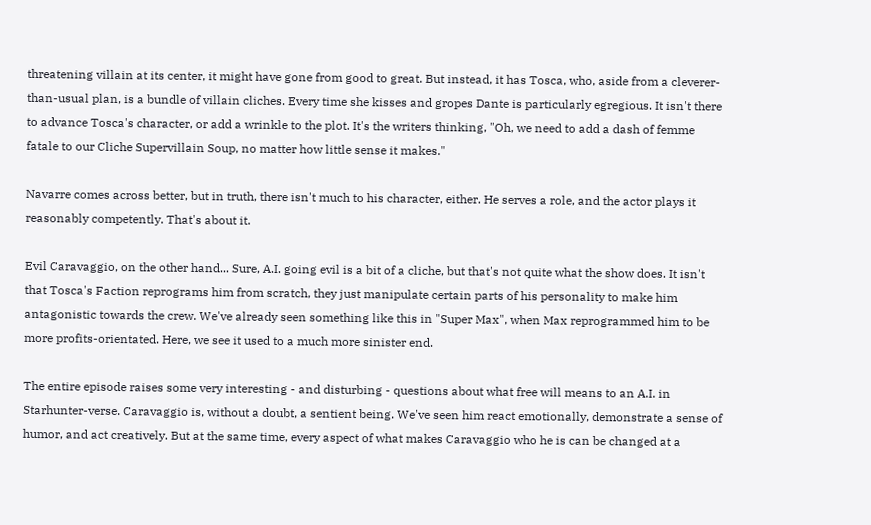threatening villain at its center, it might have gone from good to great. But instead, it has Tosca, who, aside from a cleverer-than-usual plan, is a bundle of villain cliches. Every time she kisses and gropes Dante is particularly egregious. It isn't there to advance Tosca's character, or add a wrinkle to the plot. It's the writers thinking, "Oh, we need to add a dash of femme fatale to our Cliche Supervillain Soup, no matter how little sense it makes."

Navarre comes across better, but in truth, there isn't much to his character, either. He serves a role, and the actor plays it reasonably competently. That's about it.

Evil Caravaggio, on the other hand... Sure, A.I. going evil is a bit of a cliche, but that's not quite what the show does. It isn't that Tosca's Faction reprograms him from scratch, they just manipulate certain parts of his personality to make him antagonistic towards the crew. We've already seen something like this in "Super Max", when Max reprogrammed him to be more profits-orientated. Here, we see it used to a much more sinister end.

The entire episode raises some very interesting - and disturbing - questions about what free will means to an A.I. in Starhunter-verse. Caravaggio is, without a doubt, a sentient being. We've seen him react emotionally, demonstrate a sense of humor, and act creatively. But at the same time, every aspect of what makes Caravaggio who he is can be changed at a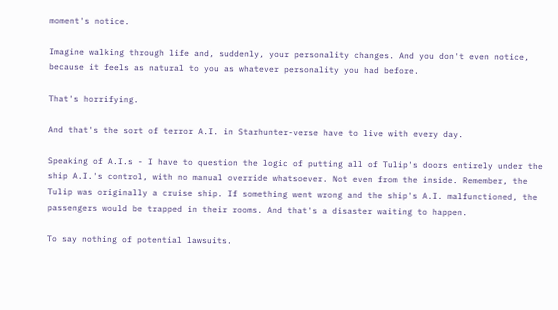moment's notice.

Imagine walking through life and, suddenly, your personality changes. And you don't even notice, because it feels as natural to you as whatever personality you had before.

That's horrifying.

And that's the sort of terror A.I. in Starhunter-verse have to live with every day.

Speaking of A.I.s - I have to question the logic of putting all of Tulip's doors entirely under the ship A.I.'s control, with no manual override whatsoever. Not even from the inside. Remember, the Tulip was originally a cruise ship. If something went wrong and the ship's A.I. malfunctioned, the passengers would be trapped in their rooms. And that's a disaster waiting to happen.

To say nothing of potential lawsuits.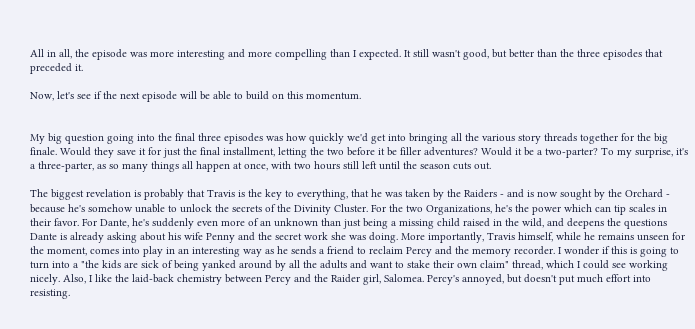All in all, the episode was more interesting and more compelling than I expected. It still wasn't good, but better than the three episodes that preceded it.

Now, let's see if the next episode will be able to build on this momentum.


My big question going into the final three episodes was how quickly we'd get into bringing all the various story threads together for the big finale. Would they save it for just the final installment, letting the two before it be filler adventures? Would it be a two-parter? To my surprise, it's a three-parter, as so many things all happen at once, with two hours still left until the season cuts out.

The biggest revelation is probably that Travis is the key to everything, that he was taken by the Raiders - and is now sought by the Orchard - because he's somehow unable to unlock the secrets of the Divinity Cluster. For the two Organizations, he's the power which can tip scales in their favor. For Dante, he's suddenly even more of an unknown than just being a missing child raised in the wild, and deepens the questions Dante is already asking about his wife Penny and the secret work she was doing. More importantly, Travis himself, while he remains unseen for the moment, comes into play in an interesting way as he sends a friend to reclaim Percy and the memory recorder. I wonder if this is going to turn into a "the kids are sick of being yanked around by all the adults and want to stake their own claim" thread, which I could see working nicely. Also, I like the laid-back chemistry between Percy and the Raider girl, Salomea. Percy's annoyed, but doesn't put much effort into resisting.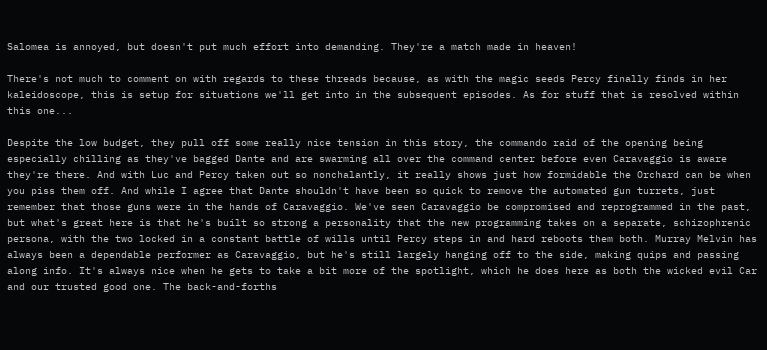Salomea is annoyed, but doesn't put much effort into demanding. They're a match made in heaven!

There's not much to comment on with regards to these threads because, as with the magic seeds Percy finally finds in her kaleidoscope, this is setup for situations we'll get into in the subsequent episodes. As for stuff that is resolved within this one...

Despite the low budget, they pull off some really nice tension in this story, the commando raid of the opening being especially chilling as they've bagged Dante and are swarming all over the command center before even Caravaggio is aware they're there. And with Luc and Percy taken out so nonchalantly, it really shows just how formidable the Orchard can be when you piss them off. And while I agree that Dante shouldn't have been so quick to remove the automated gun turrets, just remember that those guns were in the hands of Caravaggio. We've seen Caravaggio be compromised and reprogrammed in the past, but what's great here is that he's built so strong a personality that the new programming takes on a separate, schizophrenic persona, with the two locked in a constant battle of wills until Percy steps in and hard reboots them both. Murray Melvin has always been a dependable performer as Caravaggio, but he's still largely hanging off to the side, making quips and passing along info. It's always nice when he gets to take a bit more of the spotlight, which he does here as both the wicked evil Car and our trusted good one. The back-and-forths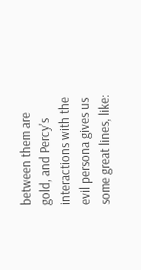between them are gold, and Percy's interactions with the evil persona gives us some great lines, like: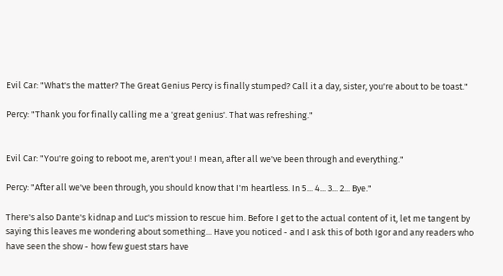Evil Car: "What's the matter? The Great Genius Percy is finally stumped? Call it a day, sister, you're about to be toast."

Percy: "Thank you for finally calling me a 'great genius'. That was refreshing."


Evil Car: "You're going to reboot me, aren't you! I mean, after all we've been through and everything."

Percy: "After all we've been through, you should know that I'm heartless. In 5... 4... 3... 2... Bye."

There's also Dante's kidnap and Luc's mission to rescue him. Before I get to the actual content of it, let me tangent by saying this leaves me wondering about something... Have you noticed - and I ask this of both Igor and any readers who have seen the show - how few guest stars have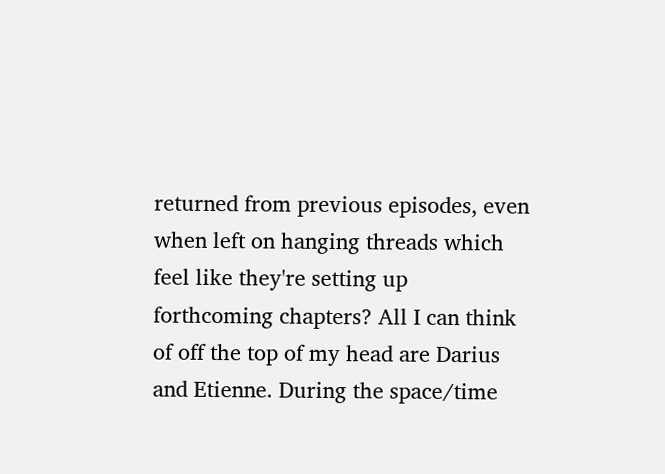returned from previous episodes, even when left on hanging threads which feel like they're setting up forthcoming chapters? All I can think of off the top of my head are Darius and Etienne. During the space/time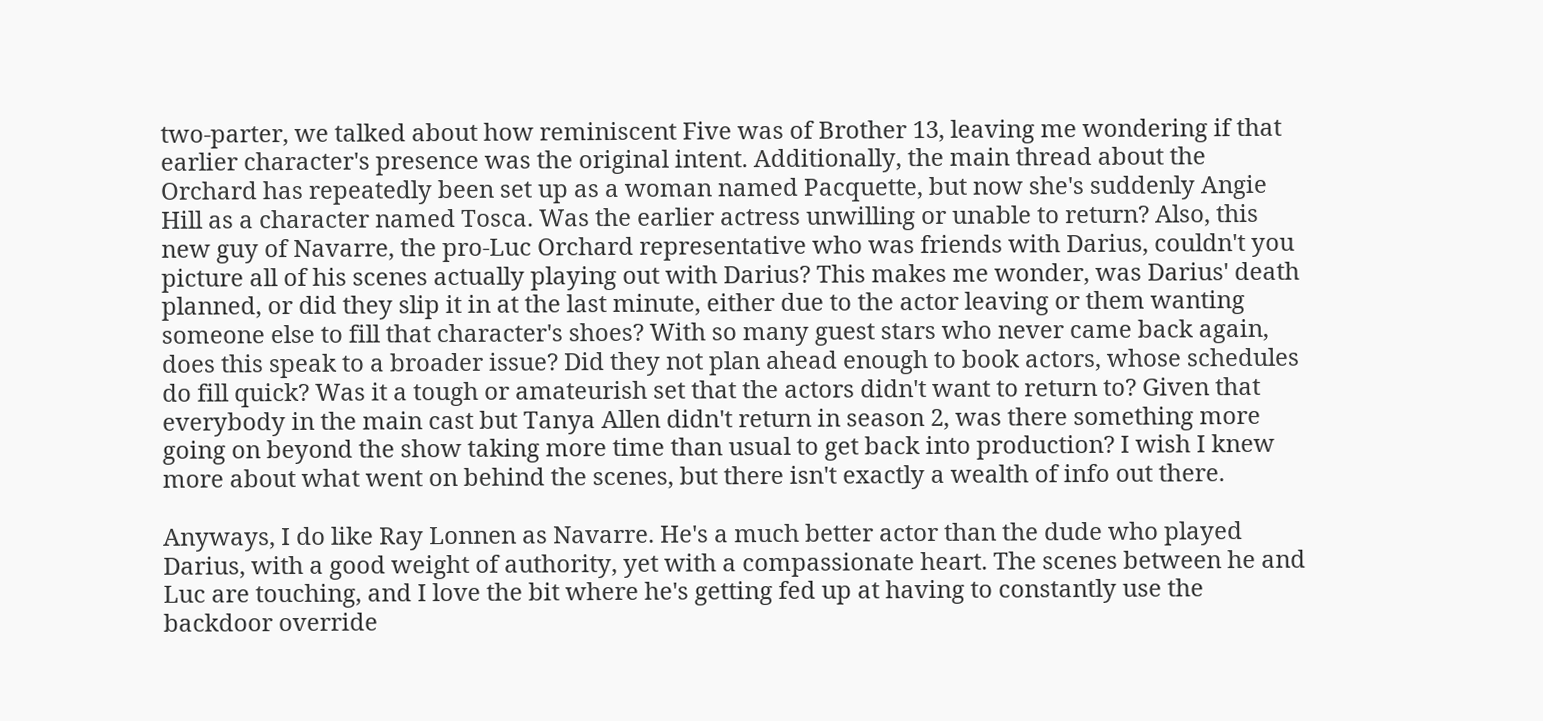two-parter, we talked about how reminiscent Five was of Brother 13, leaving me wondering if that earlier character's presence was the original intent. Additionally, the main thread about the Orchard has repeatedly been set up as a woman named Pacquette, but now she's suddenly Angie Hill as a character named Tosca. Was the earlier actress unwilling or unable to return? Also, this new guy of Navarre, the pro-Luc Orchard representative who was friends with Darius, couldn't you picture all of his scenes actually playing out with Darius? This makes me wonder, was Darius' death planned, or did they slip it in at the last minute, either due to the actor leaving or them wanting someone else to fill that character's shoes? With so many guest stars who never came back again, does this speak to a broader issue? Did they not plan ahead enough to book actors, whose schedules do fill quick? Was it a tough or amateurish set that the actors didn't want to return to? Given that everybody in the main cast but Tanya Allen didn't return in season 2, was there something more going on beyond the show taking more time than usual to get back into production? I wish I knew more about what went on behind the scenes, but there isn't exactly a wealth of info out there.

Anyways, I do like Ray Lonnen as Navarre. He's a much better actor than the dude who played Darius, with a good weight of authority, yet with a compassionate heart. The scenes between he and Luc are touching, and I love the bit where he's getting fed up at having to constantly use the backdoor override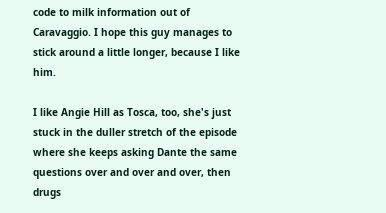code to milk information out of Caravaggio. I hope this guy manages to stick around a little longer, because I like him.

I like Angie Hill as Tosca, too, she's just stuck in the duller stretch of the episode where she keeps asking Dante the same questions over and over and over, then drugs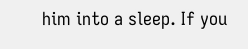him into a sleep. If you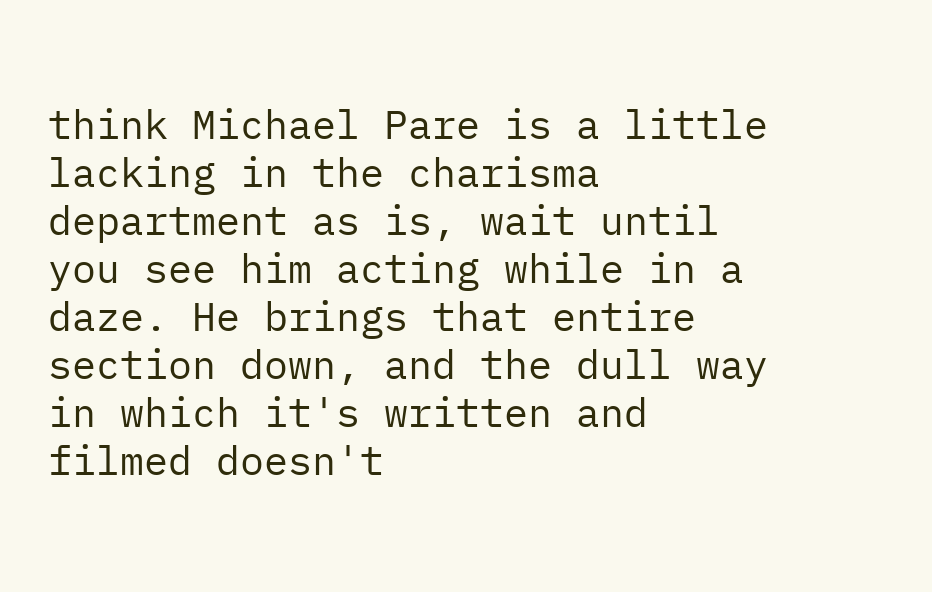think Michael Pare is a little lacking in the charisma department as is, wait until you see him acting while in a daze. He brings that entire section down, and the dull way in which it's written and filmed doesn't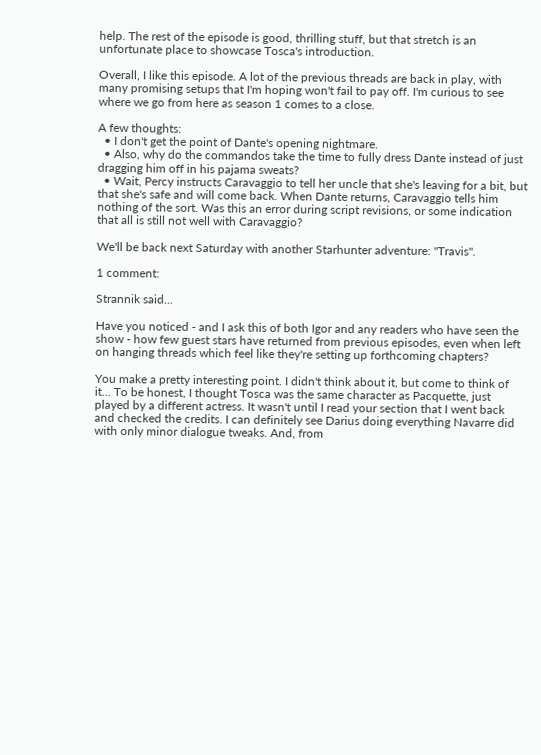help. The rest of the episode is good, thrilling stuff, but that stretch is an unfortunate place to showcase Tosca's introduction.

Overall, I like this episode. A lot of the previous threads are back in play, with many promising setups that I'm hoping won't fail to pay off. I'm curious to see where we go from here as season 1 comes to a close.

A few thoughts:
  • I don't get the point of Dante's opening nightmare.
  • Also, why do the commandos take the time to fully dress Dante instead of just dragging him off in his pajama sweats?
  • Wait, Percy instructs Caravaggio to tell her uncle that she's leaving for a bit, but that she's safe and will come back. When Dante returns, Caravaggio tells him nothing of the sort. Was this an error during script revisions, or some indication that all is still not well with Caravaggio?

We'll be back next Saturday with another Starhunter adventure: "Travis".

1 comment:

Strannik said...

Have you noticed - and I ask this of both Igor and any readers who have seen the show - how few guest stars have returned from previous episodes, even when left on hanging threads which feel like they're setting up forthcoming chapters?

You make a pretty interesting point. I didn't think about it, but come to think of it... To be honest, I thought Tosca was the same character as Pacquette, just played by a different actress. It wasn't until I read your section that I went back and checked the credits. I can definitely see Darius doing everything Navarre did with only minor dialogue tweaks. And, from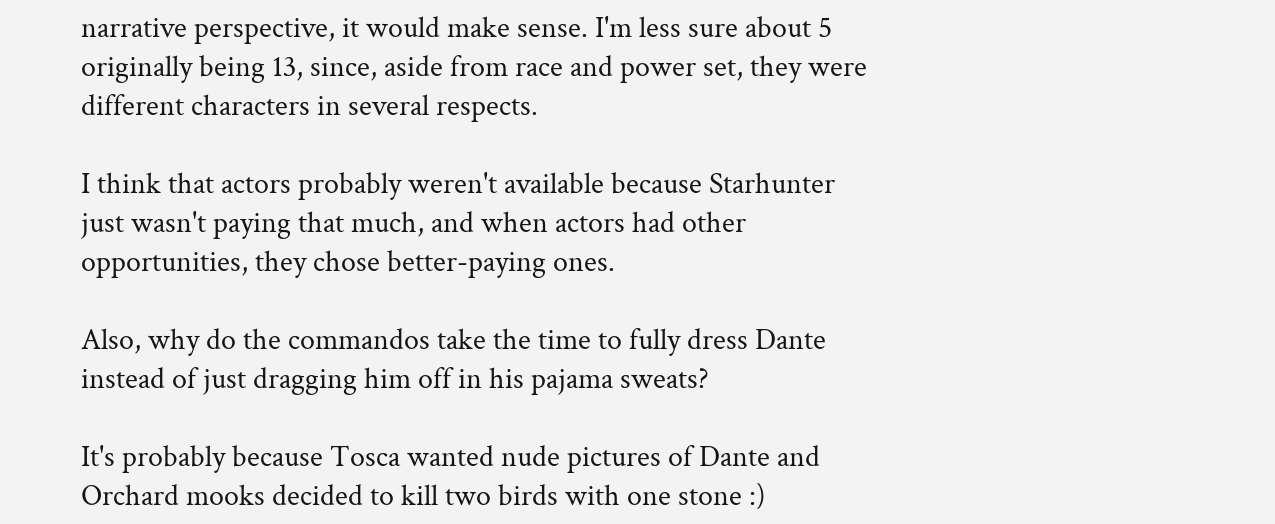narrative perspective, it would make sense. I'm less sure about 5 originally being 13, since, aside from race and power set, they were different characters in several respects.

I think that actors probably weren't available because Starhunter just wasn't paying that much, and when actors had other opportunities, they chose better-paying ones.

Also, why do the commandos take the time to fully dress Dante instead of just dragging him off in his pajama sweats?

It's probably because Tosca wanted nude pictures of Dante and Orchard mooks decided to kill two birds with one stone :)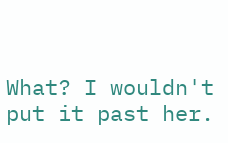What? I wouldn't put it past her.